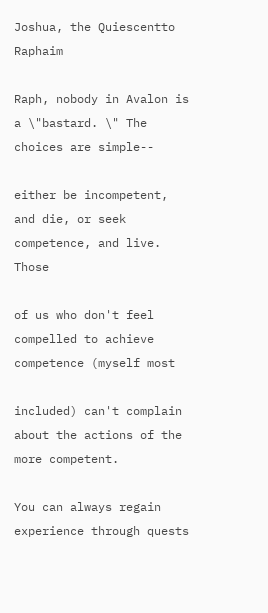Joshua, the Quiescentto Raphaim

Raph, nobody in Avalon is a \"bastard. \" The choices are simple--

either be incompetent, and die, or seek competence, and live. Those

of us who don't feel compelled to achieve competence (myself most

included) can't complain about the actions of the more competent.

You can always regain experience through quests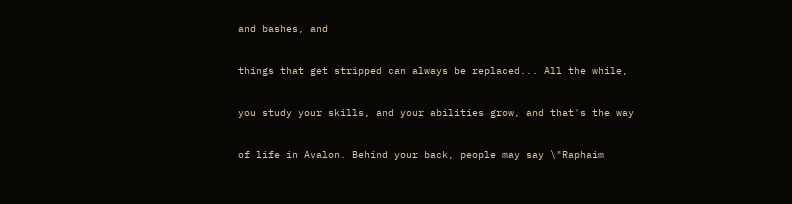and bashes, and

things that get stripped can always be replaced... All the while,

you study your skills, and your abilities grow, and that's the way

of life in Avalon. Behind your back, people may say \"Raphaim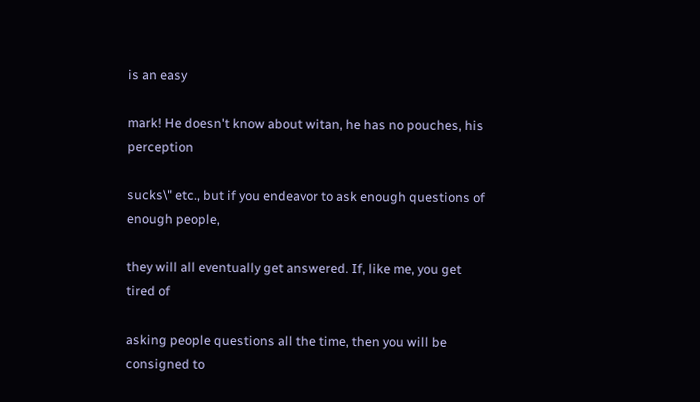is an easy

mark! He doesn't know about witan, he has no pouches, his perception

sucks\" etc., but if you endeavor to ask enough questions of enough people,

they will all eventually get answered. If, like me, you get tired of

asking people questions all the time, then you will be consigned to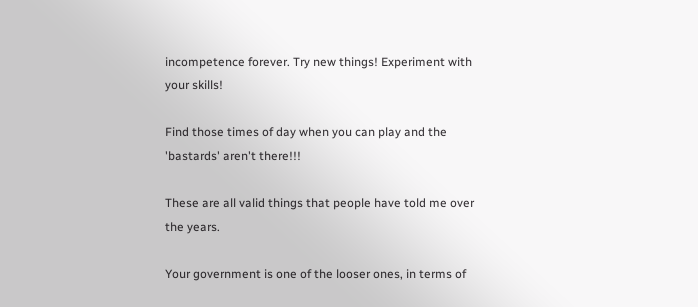incompetence forever. Try new things! Experiment with your skills!

Find those times of day when you can play and the 'bastards' aren't there!!!

These are all valid things that people have told me over the years.

Your government is one of the looser ones, in terms of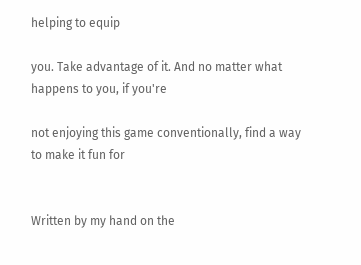helping to equip

you. Take advantage of it. And no matter what happens to you, if you're

not enjoying this game conventionally, find a way to make it fun for


Written by my hand on the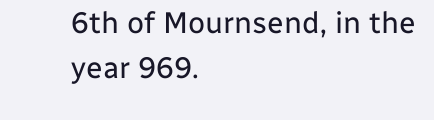6th of Mournsend, in the year 969.